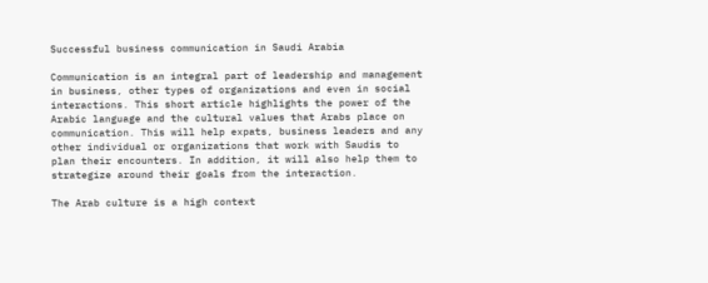Successful business communication in Saudi Arabia

Communication is an integral part of leadership and management in business, other types of organizations and even in social interactions. This short article highlights the power of the Arabic language and the cultural values that Arabs place on communication. This will help expats, business leaders and any other individual or organizations that work with Saudis to plan their encounters. In addition, it will also help them to strategize around their goals from the interaction.

The Arab culture is a high context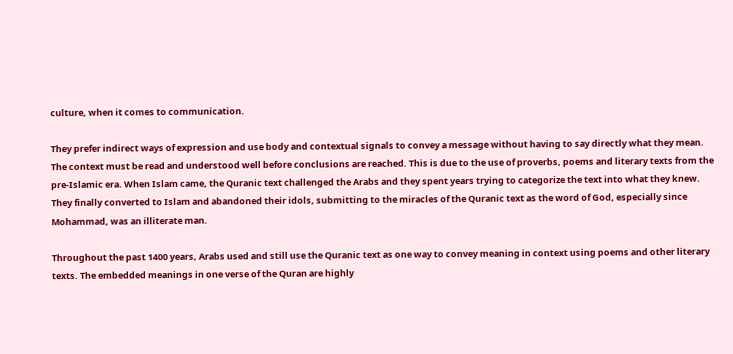culture, when it comes to communication.

They prefer indirect ways of expression and use body and contextual signals to convey a message without having to say directly what they mean. The context must be read and understood well before conclusions are reached. This is due to the use of proverbs, poems and literary texts from the pre-Islamic era. When Islam came, the Quranic text challenged the Arabs and they spent years trying to categorize the text into what they knew. They finally converted to Islam and abandoned their idols, submitting to the miracles of the Quranic text as the word of God, especially since Mohammad, was an illiterate man.

Throughout the past 1400 years, Arabs used and still use the Quranic text as one way to convey meaning in context using poems and other literary texts. The embedded meanings in one verse of the Quran are highly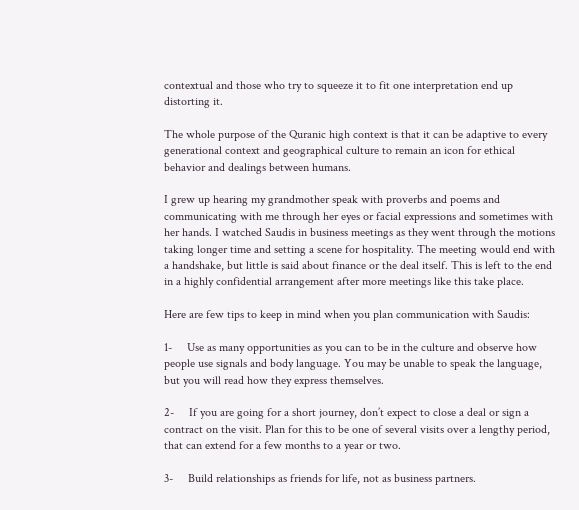contextual and those who try to squeeze it to fit one interpretation end up distorting it.

The whole purpose of the Quranic high context is that it can be adaptive to every generational context and geographical culture to remain an icon for ethical behavior and dealings between humans.

I grew up hearing my grandmother speak with proverbs and poems and communicating with me through her eyes or facial expressions and sometimes with her hands. I watched Saudis in business meetings as they went through the motions taking longer time and setting a scene for hospitality. The meeting would end with a handshake, but little is said about finance or the deal itself. This is left to the end in a highly confidential arrangement after more meetings like this take place.

Here are few tips to keep in mind when you plan communication with Saudis:

1-     Use as many opportunities as you can to be in the culture and observe how people use signals and body language. You may be unable to speak the language, but you will read how they express themselves.

2-     If you are going for a short journey, don’t expect to close a deal or sign a contract on the visit. Plan for this to be one of several visits over a lengthy period, that can extend for a few months to a year or two.

3-     Build relationships as friends for life, not as business partners.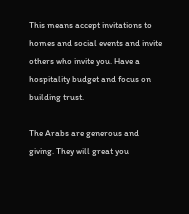This means accept invitations to homes and social events and invite others who invite you. Have a hospitality budget and focus on building trust.

The Arabs are generous and giving. They will great you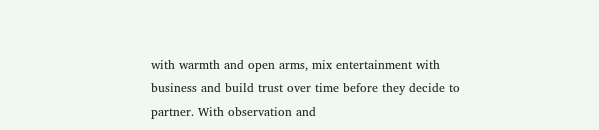with warmth and open arms, mix entertainment with business and build trust over time before they decide to partner. With observation and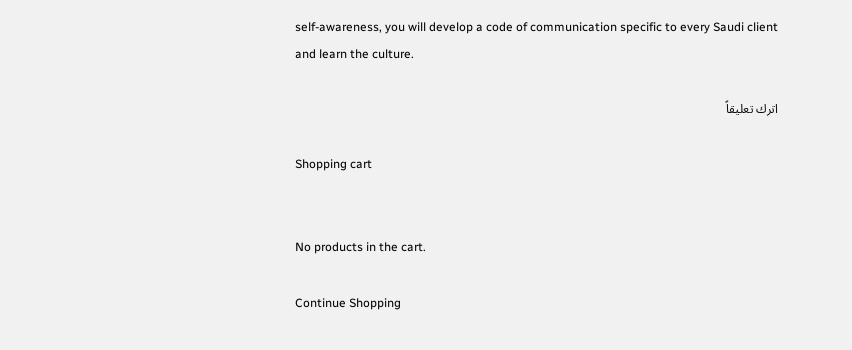self-awareness, you will develop a code of communication specific to every Saudi client and learn the culture.

اترك تعليقاً

Shopping cart


No products in the cart.

Continue Shopping